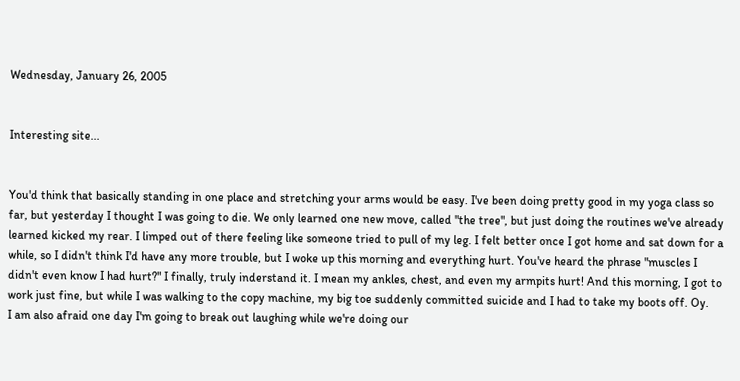Wednesday, January 26, 2005


Interesting site...


You'd think that basically standing in one place and stretching your arms would be easy. I've been doing pretty good in my yoga class so far, but yesterday I thought I was going to die. We only learned one new move, called "the tree", but just doing the routines we've already learned kicked my rear. I limped out of there feeling like someone tried to pull of my leg. I felt better once I got home and sat down for a while, so I didn't think I'd have any more trouble, but I woke up this morning and everything hurt. You've heard the phrase "muscles I didn't even know I had hurt?" I finally, truly inderstand it. I mean my ankles, chest, and even my armpits hurt! And this morning, I got to work just fine, but while I was walking to the copy machine, my big toe suddenly committed suicide and I had to take my boots off. Oy.
I am also afraid one day I'm going to break out laughing while we're doing our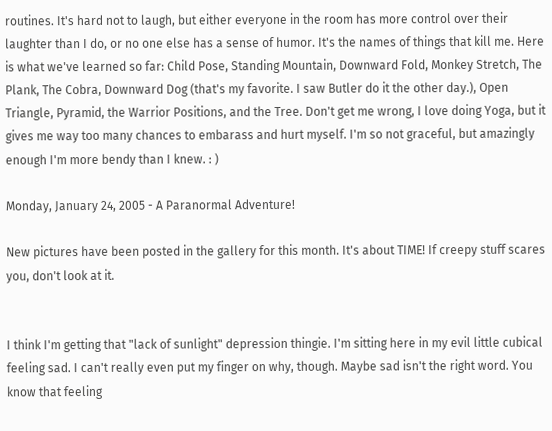routines. It's hard not to laugh, but either everyone in the room has more control over their laughter than I do, or no one else has a sense of humor. It's the names of things that kill me. Here is what we've learned so far: Child Pose, Standing Mountain, Downward Fold, Monkey Stretch, The Plank, The Cobra, Downward Dog (that's my favorite. I saw Butler do it the other day.), Open Triangle, Pyramid, the Warrior Positions, and the Tree. Don't get me wrong, I love doing Yoga, but it gives me way too many chances to embarass and hurt myself. I'm so not graceful, but amazingly enough I'm more bendy than I knew. : )

Monday, January 24, 2005 - A Paranormal Adventure!

New pictures have been posted in the gallery for this month. It's about TIME! If creepy stuff scares you, don't look at it.


I think I'm getting that "lack of sunlight" depression thingie. I'm sitting here in my evil little cubical feeling sad. I can't really even put my finger on why, though. Maybe sad isn't the right word. You know that feeling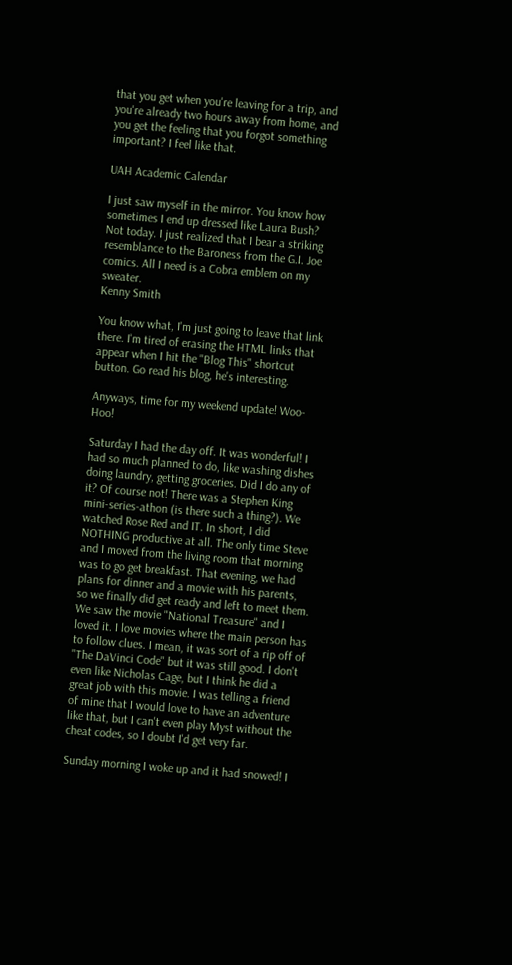that you get when you're leaving for a trip, and you're already two hours away from home, and you get the feeling that you forgot something important? I feel like that.

UAH Academic Calendar

I just saw myself in the mirror. You know how sometimes I end up dressed like Laura Bush? Not today. I just realized that I bear a striking resemblance to the Baroness from the G.I. Joe comics. All I need is a Cobra emblem on my sweater.
Kenny Smith

You know what, I'm just going to leave that link there. I'm tired of erasing the HTML links that appear when I hit the "Blog This" shortcut button. Go read his blog, he's interesting.

Anyways, time for my weekend update! Woo-Hoo!

Saturday I had the day off. It was wonderful! I had so much planned to do, like washing dishes doing laundry, getting groceries. Did I do any of it? Of course not! There was a Stephen King mini-series-athon (is there such a thing?). We watched Rose Red and IT. In short, I did NOTHING productive at all. The only time Steve and I moved from the living room that morning was to go get breakfast. That evening, we had plans for dinner and a movie with his parents, so we finally did get ready and left to meet them. We saw the movie "National Treasure" and I loved it. I love movies where the main person has to follow clues. I mean, it was sort of a rip off of "The DaVinci Code" but it was still good. I don't even like Nicholas Cage, but I think he did a great job with this movie. I was telling a friend of mine that I would love to have an adventure like that, but I can't even play Myst without the cheat codes, so I doubt I'd get very far.

Sunday morning I woke up and it had snowed! I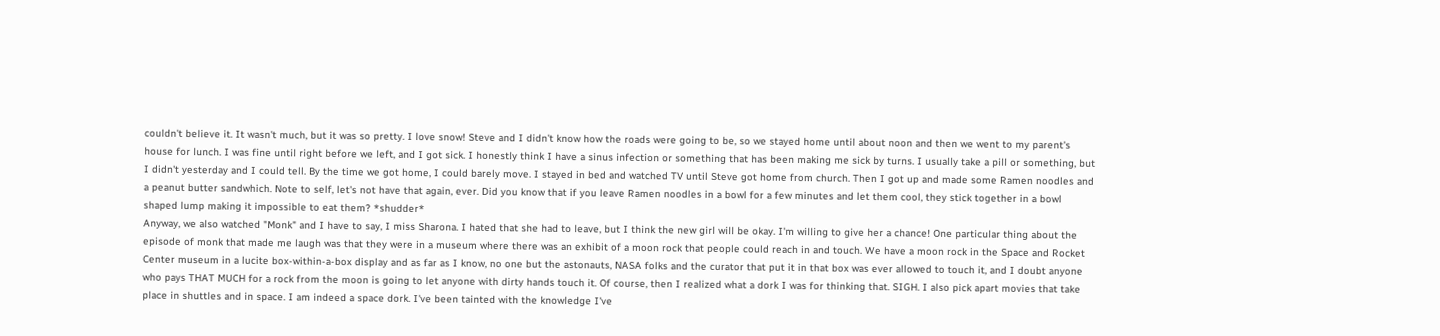couldn't believe it. It wasn't much, but it was so pretty. I love snow! Steve and I didn't know how the roads were going to be, so we stayed home until about noon and then we went to my parent's house for lunch. I was fine until right before we left, and I got sick. I honestly think I have a sinus infection or something that has been making me sick by turns. I usually take a pill or something, but I didn't yesterday and I could tell. By the time we got home, I could barely move. I stayed in bed and watched TV until Steve got home from church. Then I got up and made some Ramen noodles and a peanut butter sandwhich. Note to self, let's not have that again, ever. Did you know that if you leave Ramen noodles in a bowl for a few minutes and let them cool, they stick together in a bowl shaped lump making it impossible to eat them? *shudder*
Anyway, we also watched "Monk" and I have to say, I miss Sharona. I hated that she had to leave, but I think the new girl will be okay. I'm willing to give her a chance! One particular thing about the episode of monk that made me laugh was that they were in a museum where there was an exhibit of a moon rock that people could reach in and touch. We have a moon rock in the Space and Rocket Center museum in a lucite box-within-a-box display and as far as I know, no one but the astonauts, NASA folks and the curator that put it in that box was ever allowed to touch it, and I doubt anyone who pays THAT MUCH for a rock from the moon is going to let anyone with dirty hands touch it. Of course, then I realized what a dork I was for thinking that. SIGH. I also pick apart movies that take place in shuttles and in space. I am indeed a space dork. I've been tainted with the knowledge I've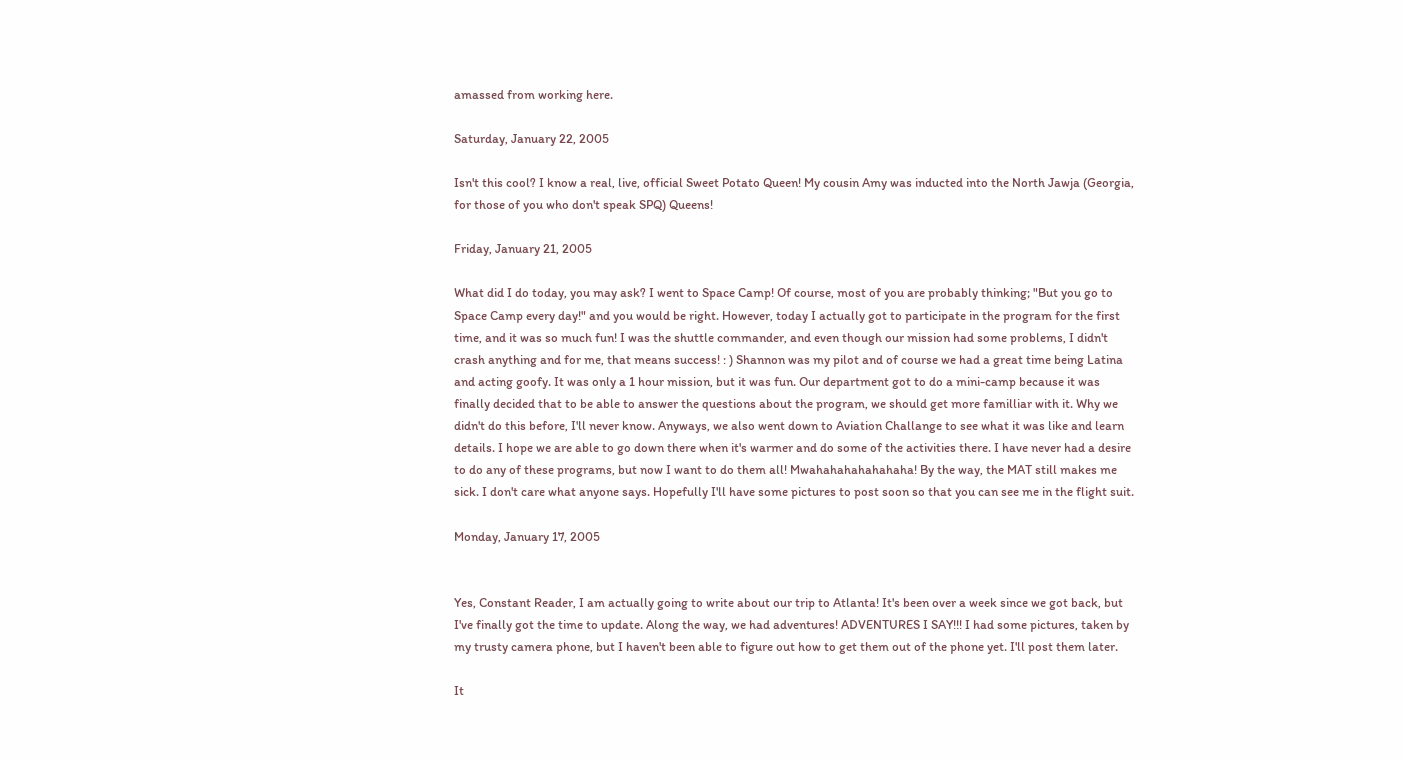amassed from working here.

Saturday, January 22, 2005

Isn't this cool? I know a real, live, official Sweet Potato Queen! My cousin Amy was inducted into the North Jawja (Georgia, for those of you who don't speak SPQ) Queens!

Friday, January 21, 2005

What did I do today, you may ask? I went to Space Camp! Of course, most of you are probably thinking; "But you go to Space Camp every day!" and you would be right. However, today I actually got to participate in the program for the first time, and it was so much fun! I was the shuttle commander, and even though our mission had some problems, I didn't crash anything and for me, that means success! : ) Shannon was my pilot and of course we had a great time being Latina and acting goofy. It was only a 1 hour mission, but it was fun. Our department got to do a mini-camp because it was finally decided that to be able to answer the questions about the program, we should get more familliar with it. Why we didn't do this before, I'll never know. Anyways, we also went down to Aviation Challange to see what it was like and learn details. I hope we are able to go down there when it's warmer and do some of the activities there. I have never had a desire to do any of these programs, but now I want to do them all! Mwahahahahahahaha! By the way, the MAT still makes me sick. I don't care what anyone says. Hopefully I'll have some pictures to post soon so that you can see me in the flight suit.

Monday, January 17, 2005


Yes, Constant Reader, I am actually going to write about our trip to Atlanta! It's been over a week since we got back, but I've finally got the time to update. Along the way, we had adventures! ADVENTURES I SAY!!! I had some pictures, taken by my trusty camera phone, but I haven't been able to figure out how to get them out of the phone yet. I'll post them later.

It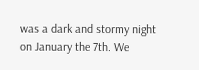was a dark and stormy night on January the 7th. We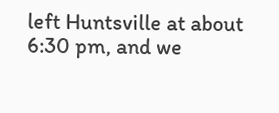left Huntsville at about 6:30 pm, and we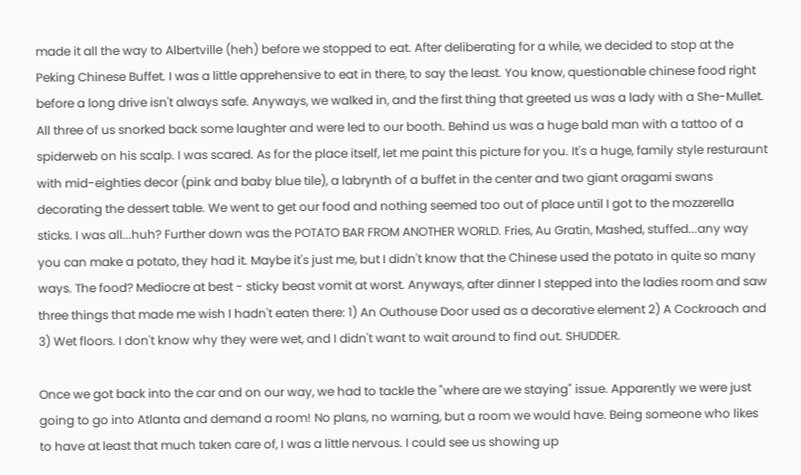made it all the way to Albertville (heh) before we stopped to eat. After deliberating for a while, we decided to stop at the Peking Chinese Buffet. I was a little apprehensive to eat in there, to say the least. You know, questionable chinese food right before a long drive isn't always safe. Anyways, we walked in, and the first thing that greeted us was a lady with a She-Mullet. All three of us snorked back some laughter and were led to our booth. Behind us was a huge bald man with a tattoo of a spiderweb on his scalp. I was scared. As for the place itself, let me paint this picture for you. It's a huge, family style resturaunt with mid-eighties decor (pink and baby blue tile), a labrynth of a buffet in the center and two giant oragami swans decorating the dessert table. We went to get our food and nothing seemed too out of place until I got to the mozzerella sticks. I was all...huh? Further down was the POTATO BAR FROM ANOTHER WORLD. Fries, Au Gratin, Mashed, stuffed...any way you can make a potato, they had it. Maybe it's just me, but I didn't know that the Chinese used the potato in quite so many ways. The food? Mediocre at best - sticky beast vomit at worst. Anyways, after dinner I stepped into the ladies room and saw three things that made me wish I hadn't eaten there: 1) An Outhouse Door used as a decorative element 2) A Cockroach and 3) Wet floors. I don't know why they were wet, and I didn't want to wait around to find out. SHUDDER.

Once we got back into the car and on our way, we had to tackle the "where are we staying" issue. Apparently we were just going to go into Atlanta and demand a room! No plans, no warning, but a room we would have. Being someone who likes to have at least that much taken care of, I was a little nervous. I could see us showing up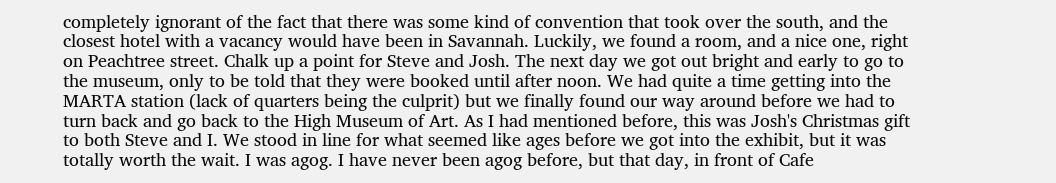completely ignorant of the fact that there was some kind of convention that took over the south, and the closest hotel with a vacancy would have been in Savannah. Luckily, we found a room, and a nice one, right on Peachtree street. Chalk up a point for Steve and Josh. The next day we got out bright and early to go to the museum, only to be told that they were booked until after noon. We had quite a time getting into the MARTA station (lack of quarters being the culprit) but we finally found our way around before we had to turn back and go back to the High Museum of Art. As I had mentioned before, this was Josh's Christmas gift to both Steve and I. We stood in line for what seemed like ages before we got into the exhibit, but it was totally worth the wait. I was agog. I have never been agog before, but that day, in front of Cafe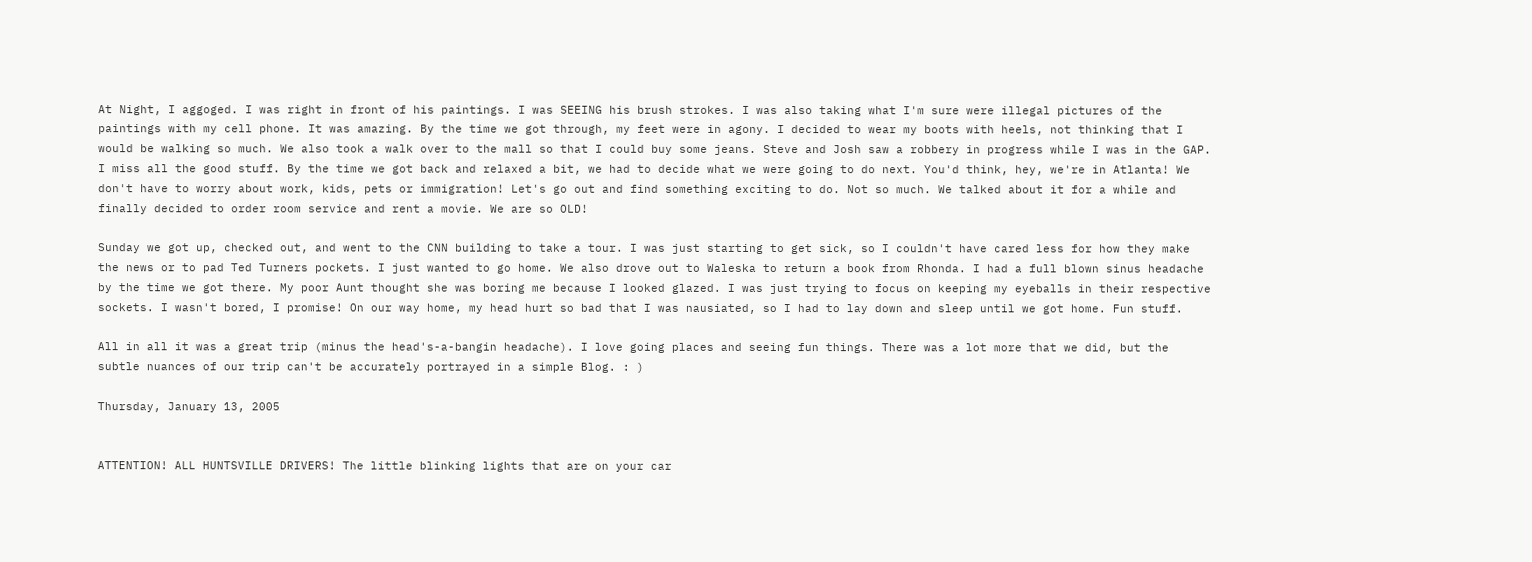At Night, I aggoged. I was right in front of his paintings. I was SEEING his brush strokes. I was also taking what I'm sure were illegal pictures of the paintings with my cell phone. It was amazing. By the time we got through, my feet were in agony. I decided to wear my boots with heels, not thinking that I would be walking so much. We also took a walk over to the mall so that I could buy some jeans. Steve and Josh saw a robbery in progress while I was in the GAP. I miss all the good stuff. By the time we got back and relaxed a bit, we had to decide what we were going to do next. You'd think, hey, we're in Atlanta! We don't have to worry about work, kids, pets or immigration! Let's go out and find something exciting to do. Not so much. We talked about it for a while and finally decided to order room service and rent a movie. We are so OLD!

Sunday we got up, checked out, and went to the CNN building to take a tour. I was just starting to get sick, so I couldn't have cared less for how they make the news or to pad Ted Turners pockets. I just wanted to go home. We also drove out to Waleska to return a book from Rhonda. I had a full blown sinus headache by the time we got there. My poor Aunt thought she was boring me because I looked glazed. I was just trying to focus on keeping my eyeballs in their respective sockets. I wasn't bored, I promise! On our way home, my head hurt so bad that I was nausiated, so I had to lay down and sleep until we got home. Fun stuff.

All in all it was a great trip (minus the head's-a-bangin headache). I love going places and seeing fun things. There was a lot more that we did, but the subtle nuances of our trip can't be accurately portrayed in a simple Blog. : )

Thursday, January 13, 2005


ATTENTION! ALL HUNTSVILLE DRIVERS! The little blinking lights that are on your car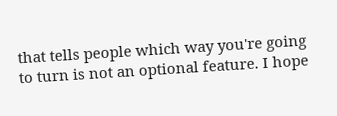that tells people which way you're going to turn is not an optional feature. I hope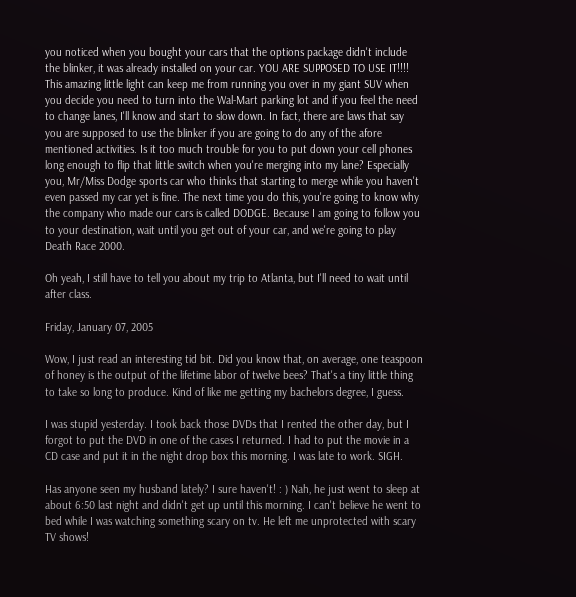you noticed when you bought your cars that the options package didn't include the blinker, it was already installed on your car. YOU ARE SUPPOSED TO USE IT!!!! This amazing little light can keep me from running you over in my giant SUV when you decide you need to turn into the Wal-Mart parking lot and if you feel the need to change lanes, I'll know and start to slow down. In fact, there are laws that say you are supposed to use the blinker if you are going to do any of the afore mentioned activities. Is it too much trouble for you to put down your cell phones long enough to flip that little switch when you're merging into my lane? Especially you, Mr/Miss Dodge sports car who thinks that starting to merge while you haven't even passed my car yet is fine. The next time you do this, you're going to know why the company who made our cars is called DODGE. Because I am going to follow you to your destination, wait until you get out of your car, and we're going to play Death Race 2000.

Oh yeah, I still have to tell you about my trip to Atlanta, but I'll need to wait until after class.

Friday, January 07, 2005

Wow, I just read an interesting tid bit. Did you know that, on average, one teaspoon of honey is the output of the lifetime labor of twelve bees? That's a tiny little thing to take so long to produce. Kind of like me getting my bachelors degree, I guess.

I was stupid yesterday. I took back those DVDs that I rented the other day, but I forgot to put the DVD in one of the cases I returned. I had to put the movie in a CD case and put it in the night drop box this morning. I was late to work. SIGH.

Has anyone seen my husband lately? I sure haven't! : ) Nah, he just went to sleep at about 6:50 last night and didn't get up until this morning. I can't believe he went to bed while I was watching something scary on tv. He left me unprotected with scary TV shows!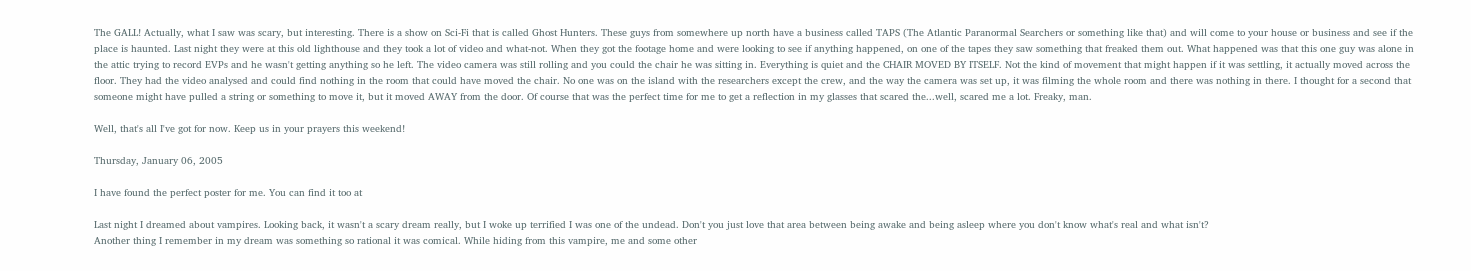The GALL! Actually, what I saw was scary, but interesting. There is a show on Sci-Fi that is called Ghost Hunters. These guys from somewhere up north have a business called TAPS (The Atlantic Paranormal Searchers or something like that) and will come to your house or business and see if the place is haunted. Last night they were at this old lighthouse and they took a lot of video and what-not. When they got the footage home and were looking to see if anything happened, on one of the tapes they saw something that freaked them out. What happened was that this one guy was alone in the attic trying to record EVPs and he wasn't getting anything so he left. The video camera was still rolling and you could the chair he was sitting in. Everything is quiet and the CHAIR MOVED BY ITSELF. Not the kind of movement that might happen if it was settling, it actually moved across the floor. They had the video analysed and could find nothing in the room that could have moved the chair. No one was on the island with the researchers except the crew, and the way the camera was set up, it was filming the whole room and there was nothing in there. I thought for a second that someone might have pulled a string or something to move it, but it moved AWAY from the door. Of course that was the perfect time for me to get a reflection in my glasses that scared the...well, scared me a lot. Freaky, man.

Well, that's all I've got for now. Keep us in your prayers this weekend!

Thursday, January 06, 2005

I have found the perfect poster for me. You can find it too at

Last night I dreamed about vampires. Looking back, it wasn't a scary dream really, but I woke up terrified I was one of the undead. Don't you just love that area between being awake and being asleep where you don't know what's real and what isn't?
Another thing I remember in my dream was something so rational it was comical. While hiding from this vampire, me and some other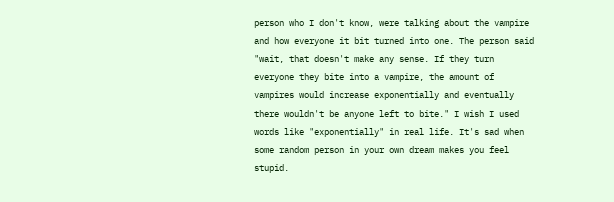person who I don't know, were talking about the vampire and how everyone it bit turned into one. The person said "wait, that doesn't make any sense. If they turn everyone they bite into a vampire, the amount of vampires would increase exponentially and eventually there wouldn't be anyone left to bite." I wish I used words like "exponentially" in real life. It's sad when some random person in your own dream makes you feel stupid.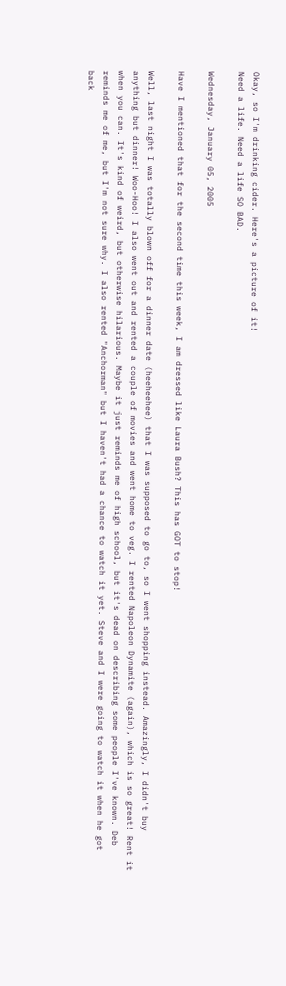Okay, so I'm drinking cider. Here's a picture of it!
Need a life. Need a life SO BAD.

Wednesday, January 05, 2005

Have I mentioned that for the second time this week, I am dressed like Laura Bush? This has GOT to stop!

Well, last night I was totally blown off for a dinner date (heeheehee) that I was supposed to go to, so I went shopping instead. Amazingly, I didn't buy anything but dinner! Woo-Hoo! I also went out and rented a couple of movies and went home to veg. I rented Napoleon Dynamite (again), which is so great! Rent it when you can. It's kind of weird, but otherwise hilarious. Maybe it just reminds me of high school, but it's dead on describing some people I've known. Deb reminds me of me, but I'm not sure why. I also rented "Anchorman" but I haven't had a chance to watch it yet. Steve and I were going to watch it when he got back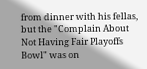from dinner with his fellas, but the "Complain About Not Having Fair Playoffs Bowl" was on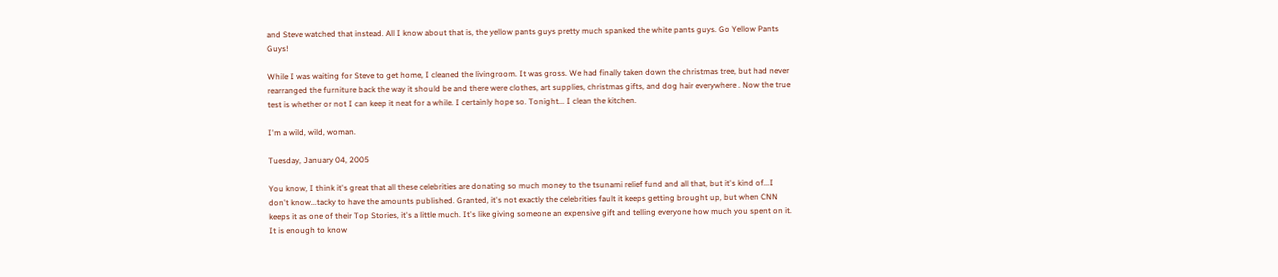and Steve watched that instead. All I know about that is, the yellow pants guys pretty much spanked the white pants guys. Go Yellow Pants Guys!

While I was waiting for Steve to get home, I cleaned the livingroom. It was gross. We had finally taken down the christmas tree, but had never rearranged the furniture back the way it should be and there were clothes, art supplies, christmas gifts, and dog hair everywhere . Now the true test is whether or not I can keep it neat for a while. I certainly hope so. Tonight... I clean the kitchen.

I'm a wild, wild, woman.

Tuesday, January 04, 2005

You know, I think it's great that all these celebrities are donating so much money to the tsunami relief fund and all that, but it's kind of...I don't know...tacky to have the amounts published. Granted, it's not exactly the celebrities fault it keeps getting brought up, but when CNN keeps it as one of their Top Stories, it's a little much. It's like giving someone an expensive gift and telling everyone how much you spent on it. It is enough to know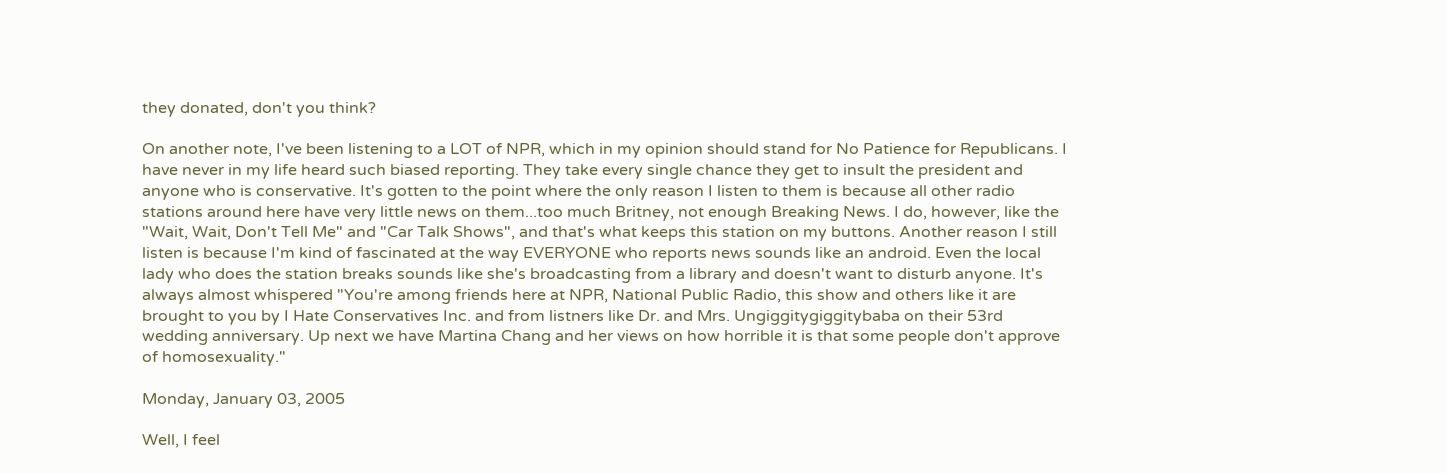they donated, don't you think?

On another note, I've been listening to a LOT of NPR, which in my opinion should stand for No Patience for Republicans. I have never in my life heard such biased reporting. They take every single chance they get to insult the president and anyone who is conservative. It's gotten to the point where the only reason I listen to them is because all other radio stations around here have very little news on them...too much Britney, not enough Breaking News. I do, however, like the "Wait, Wait, Don't Tell Me" and "Car Talk Shows", and that's what keeps this station on my buttons. Another reason I still listen is because I'm kind of fascinated at the way EVERYONE who reports news sounds like an android. Even the local lady who does the station breaks sounds like she's broadcasting from a library and doesn't want to disturb anyone. It's always almost whispered "You're among friends here at NPR, National Public Radio, this show and others like it are brought to you by I Hate Conservatives Inc. and from listners like Dr. and Mrs. Ungiggitygiggitybaba on their 53rd wedding anniversary. Up next we have Martina Chang and her views on how horrible it is that some people don't approve of homosexuality."

Monday, January 03, 2005

Well, I feel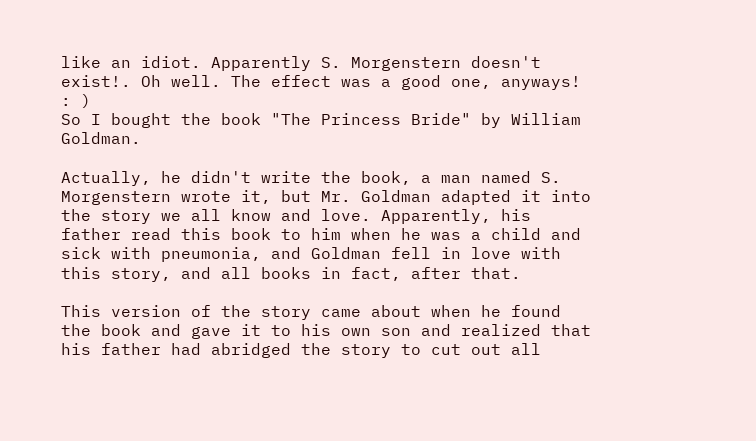like an idiot. Apparently S. Morgenstern doesn't exist!. Oh well. The effect was a good one, anyways! : )
So I bought the book "The Princess Bride" by William Goldman.

Actually, he didn't write the book, a man named S. Morgenstern wrote it, but Mr. Goldman adapted it into the story we all know and love. Apparently, his father read this book to him when he was a child and sick with pneumonia, and Goldman fell in love with this story, and all books in fact, after that.

This version of the story came about when he found the book and gave it to his own son and realized that his father had abridged the story to cut out all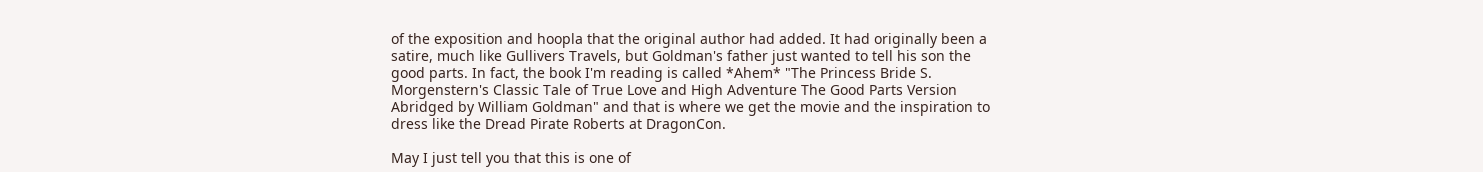of the exposition and hoopla that the original author had added. It had originally been a satire, much like Gullivers Travels, but Goldman's father just wanted to tell his son the good parts. In fact, the book I'm reading is called *Ahem* "The Princess Bride S. Morgenstern's Classic Tale of True Love and High Adventure The Good Parts Version Abridged by William Goldman" and that is where we get the movie and the inspiration to dress like the Dread Pirate Roberts at DragonCon.

May I just tell you that this is one of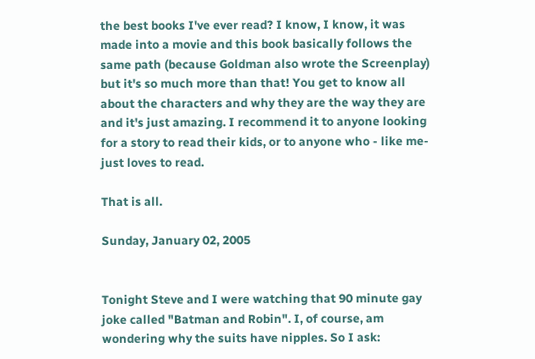the best books I've ever read? I know, I know, it was made into a movie and this book basically follows the same path (because Goldman also wrote the Screenplay) but it's so much more than that! You get to know all about the characters and why they are the way they are and it's just amazing. I recommend it to anyone looking for a story to read their kids, or to anyone who - like me- just loves to read.

That is all.

Sunday, January 02, 2005


Tonight Steve and I were watching that 90 minute gay joke called "Batman and Robin". I, of course, am wondering why the suits have nipples. So I ask: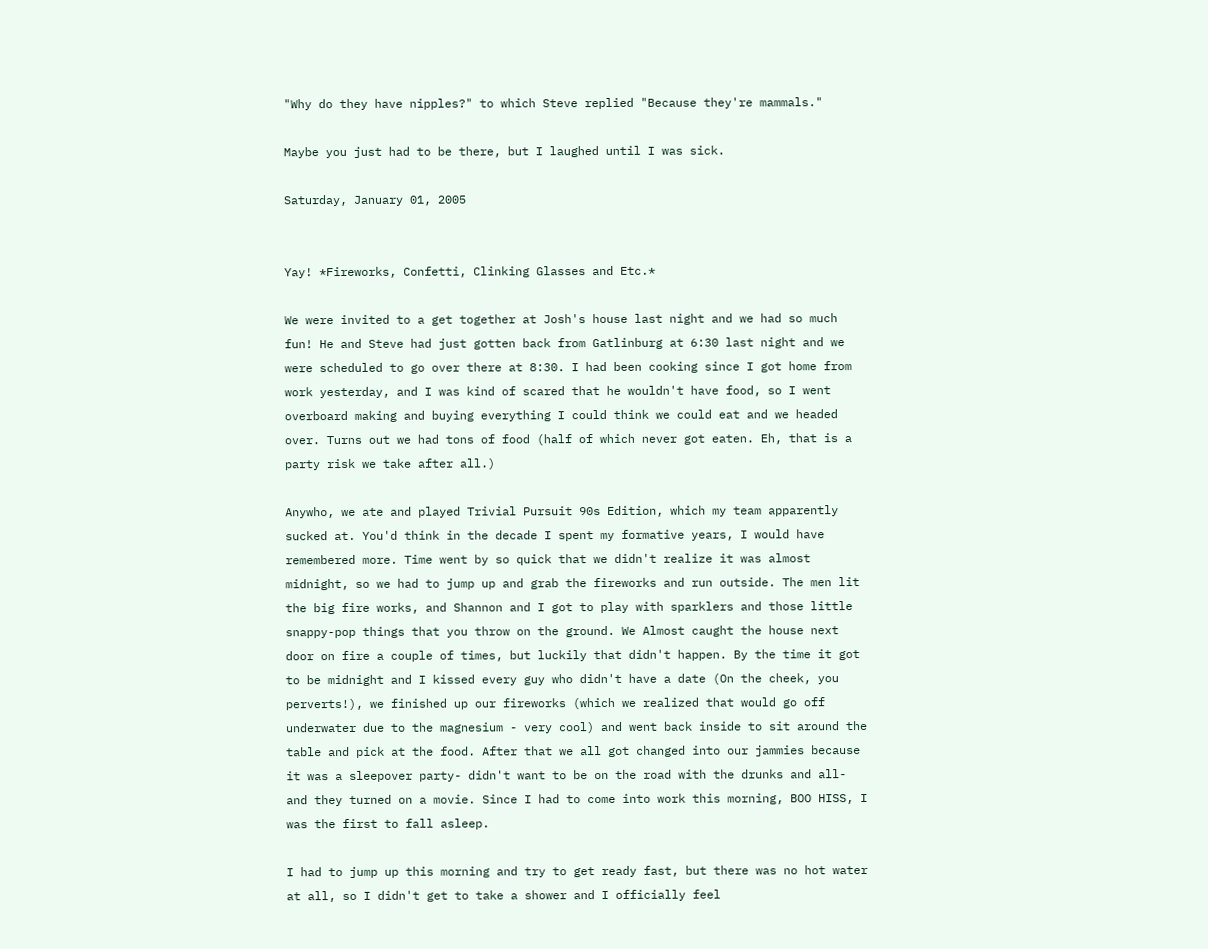"Why do they have nipples?" to which Steve replied "Because they're mammals."

Maybe you just had to be there, but I laughed until I was sick.

Saturday, January 01, 2005


Yay! *Fireworks, Confetti, Clinking Glasses and Etc.*

We were invited to a get together at Josh's house last night and we had so much fun! He and Steve had just gotten back from Gatlinburg at 6:30 last night and we were scheduled to go over there at 8:30. I had been cooking since I got home from work yesterday, and I was kind of scared that he wouldn't have food, so I went overboard making and buying everything I could think we could eat and we headed over. Turns out we had tons of food (half of which never got eaten. Eh, that is a party risk we take after all.)

Anywho, we ate and played Trivial Pursuit 90s Edition, which my team apparently sucked at. You'd think in the decade I spent my formative years, I would have remembered more. Time went by so quick that we didn't realize it was almost midnight, so we had to jump up and grab the fireworks and run outside. The men lit the big fire works, and Shannon and I got to play with sparklers and those little snappy-pop things that you throw on the ground. We Almost caught the house next door on fire a couple of times, but luckily that didn't happen. By the time it got to be midnight and I kissed every guy who didn't have a date (On the cheek, you perverts!), we finished up our fireworks (which we realized that would go off underwater due to the magnesium - very cool) and went back inside to sit around the table and pick at the food. After that we all got changed into our jammies because it was a sleepover party- didn't want to be on the road with the drunks and all- and they turned on a movie. Since I had to come into work this morning, BOO HISS, I was the first to fall asleep.

I had to jump up this morning and try to get ready fast, but there was no hot water at all, so I didn't get to take a shower and I officially feel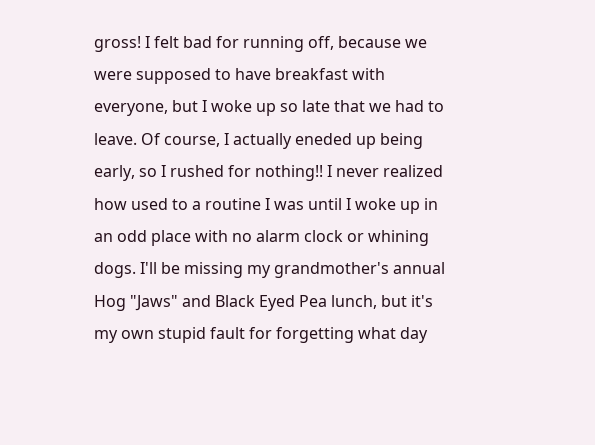gross! I felt bad for running off, because we were supposed to have breakfast with everyone, but I woke up so late that we had to leave. Of course, I actually eneded up being early, so I rushed for nothing!! I never realized how used to a routine I was until I woke up in an odd place with no alarm clock or whining dogs. I'll be missing my grandmother's annual Hog "Jaws" and Black Eyed Pea lunch, but it's my own stupid fault for forgetting what day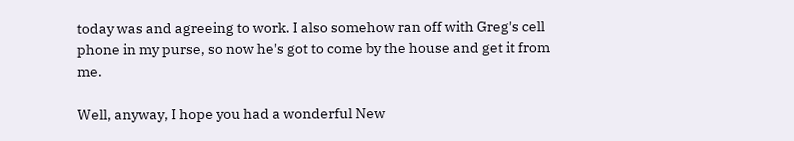today was and agreeing to work. I also somehow ran off with Greg's cell phone in my purse, so now he's got to come by the house and get it from me.

Well, anyway, I hope you had a wonderful New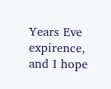Years Eve expirence, and I hope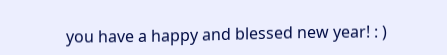you have a happy and blessed new year! : )